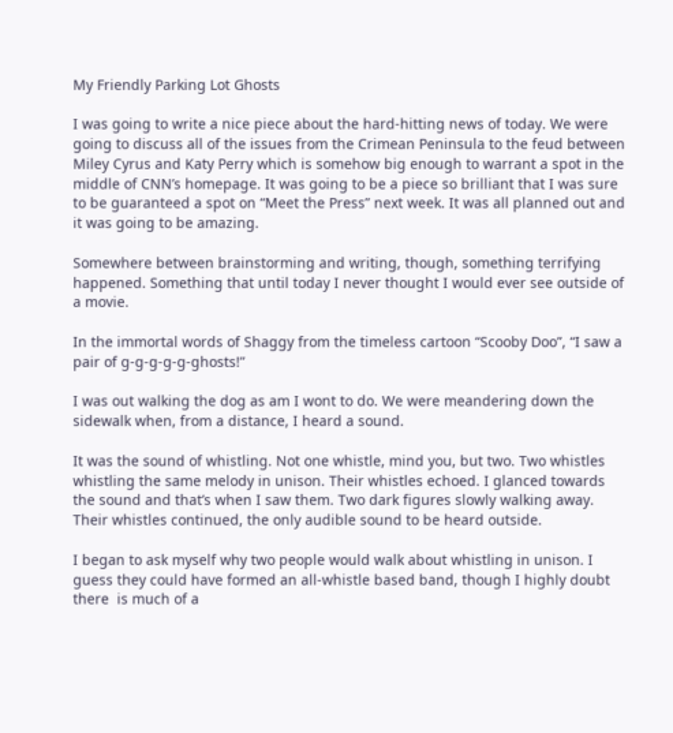My Friendly Parking Lot Ghosts

I was going to write a nice piece about the hard-hitting news of today. We were going to discuss all of the issues from the Crimean Peninsula to the feud between Miley Cyrus and Katy Perry which is somehow big enough to warrant a spot in the middle of CNN’s homepage. It was going to be a piece so brilliant that I was sure to be guaranteed a spot on “Meet the Press” next week. It was all planned out and it was going to be amazing.

Somewhere between brainstorming and writing, though, something terrifying happened. Something that until today I never thought I would ever see outside of a movie.

In the immortal words of Shaggy from the timeless cartoon “Scooby Doo”, “I saw a pair of g-g-g-g-g-ghosts!”

I was out walking the dog as am I wont to do. We were meandering down the sidewalk when, from a distance, I heard a sound.

It was the sound of whistling. Not one whistle, mind you, but two. Two whistles whistling the same melody in unison. Their whistles echoed. I glanced towards the sound and that’s when I saw them. Two dark figures slowly walking away. Their whistles continued, the only audible sound to be heard outside.

I began to ask myself why two people would walk about whistling in unison. I guess they could have formed an all-whistle based band, though I highly doubt there  is much of a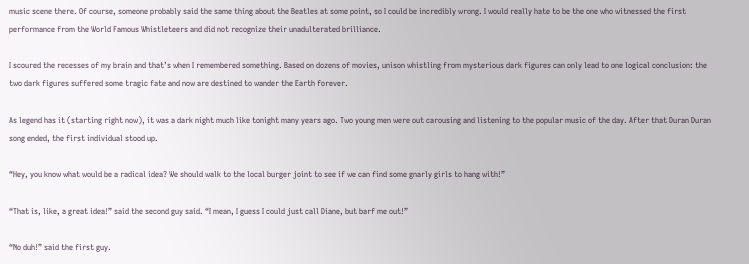music scene there. Of course, someone probably said the same thing about the Beatles at some point, so I could be incredibly wrong. I would really hate to be the one who witnessed the first performance from the World Famous Whistleteers and did not recognize their unadulterated brilliance.

I scoured the recesses of my brain and that’s when I remembered something. Based on dozens of movies, unison whistling from mysterious dark figures can only lead to one logical conclusion: the two dark figures suffered some tragic fate and now are destined to wander the Earth forever.

As legend has it (starting right now), it was a dark night much like tonight many years ago. Two young men were out carousing and listening to the popular music of the day. After that Duran Duran song ended, the first individual stood up.

“Hey, you know what would be a radical idea? We should walk to the local burger joint to see if we can find some gnarly girls to hang with!”

“That is, like, a great idea!” said the second guy said. “I mean, I guess I could just call Diane, but barf me out!”

“No duh!” said the first guy.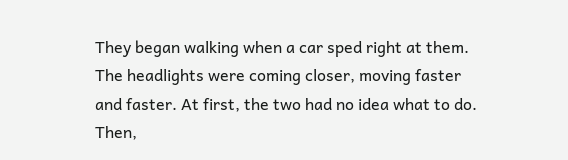They began walking when a car sped right at them. The headlights were coming closer, moving faster and faster. At first, the two had no idea what to do. Then,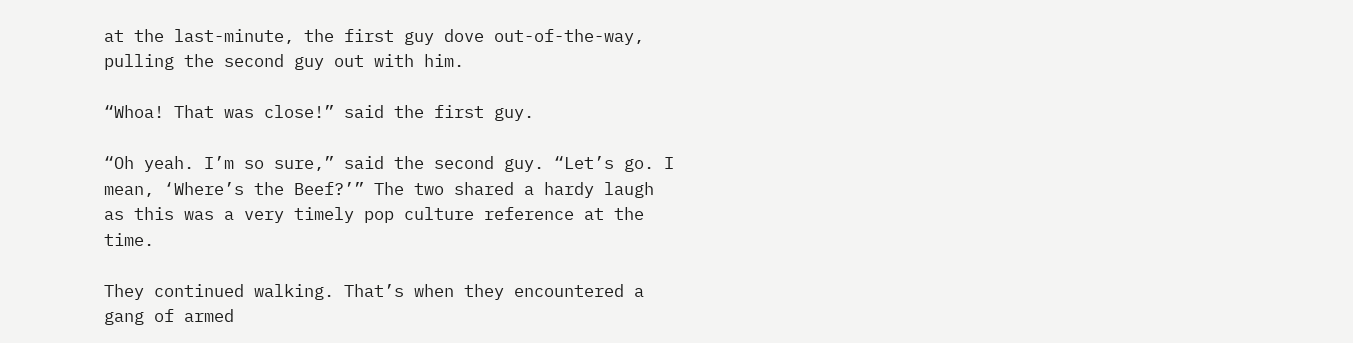at the last-minute, the first guy dove out-of-the-way, pulling the second guy out with him.

“Whoa! That was close!” said the first guy.

“Oh yeah. I’m so sure,” said the second guy. “Let’s go. I mean, ‘Where’s the Beef?’” The two shared a hardy laugh as this was a very timely pop culture reference at the time.

They continued walking. That’s when they encountered a gang of armed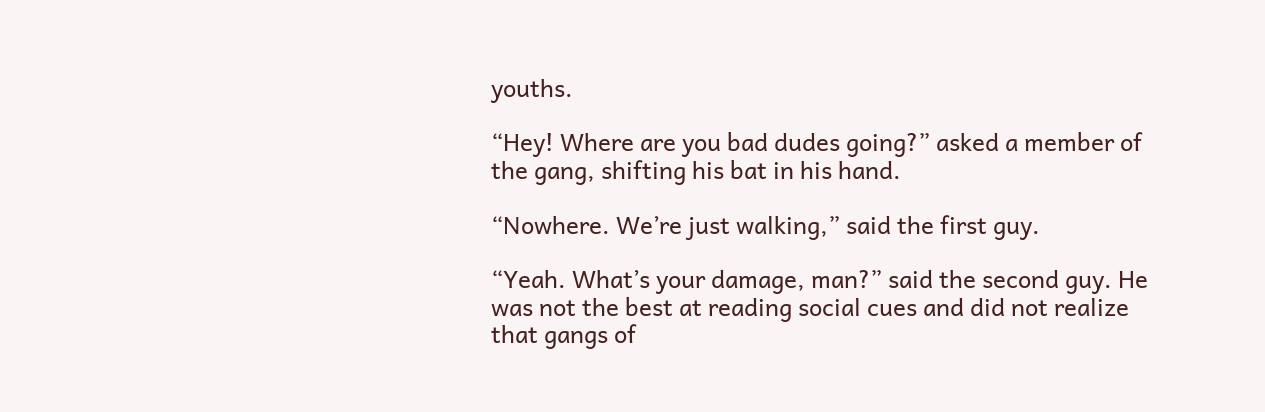youths.

“Hey! Where are you bad dudes going?” asked a member of the gang, shifting his bat in his hand.

“Nowhere. We’re just walking,” said the first guy.

“Yeah. What’s your damage, man?” said the second guy. He was not the best at reading social cues and did not realize that gangs of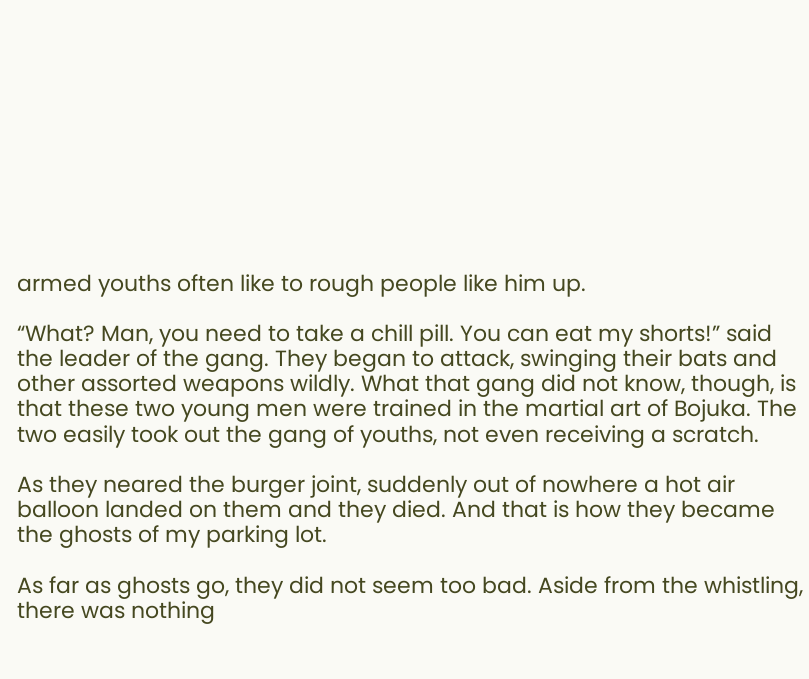armed youths often like to rough people like him up.

“What? Man, you need to take a chill pill. You can eat my shorts!” said the leader of the gang. They began to attack, swinging their bats and other assorted weapons wildly. What that gang did not know, though, is that these two young men were trained in the martial art of Bojuka. The two easily took out the gang of youths, not even receiving a scratch.

As they neared the burger joint, suddenly out of nowhere a hot air balloon landed on them and they died. And that is how they became the ghosts of my parking lot.

As far as ghosts go, they did not seem too bad. Aside from the whistling, there was nothing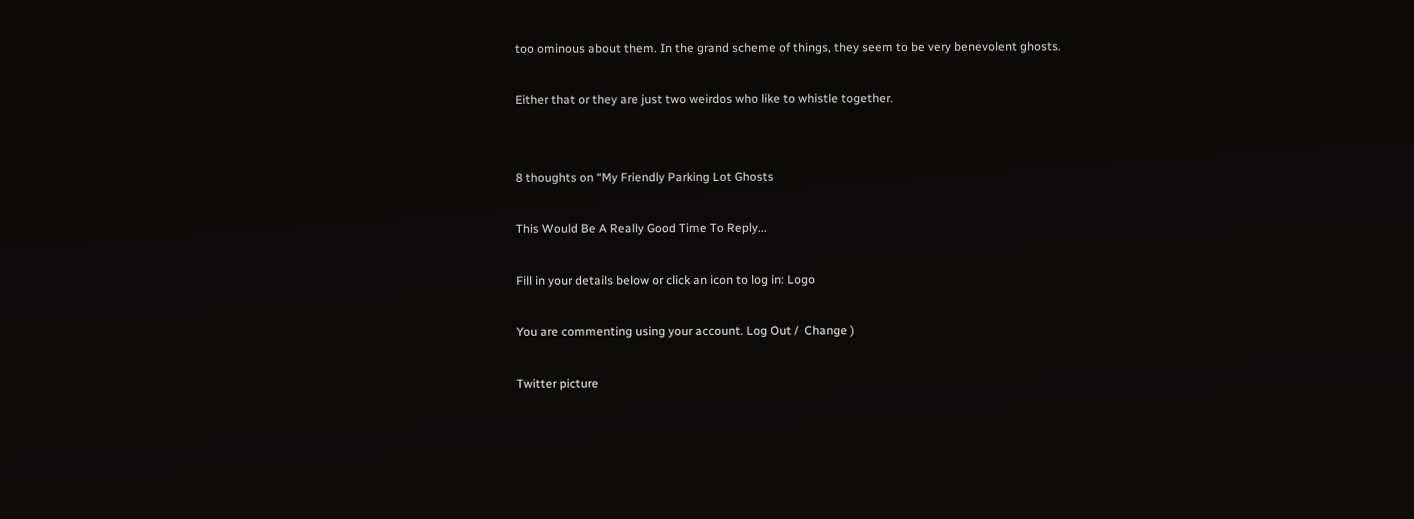too ominous about them. In the grand scheme of things, they seem to be very benevolent ghosts.

Either that or they are just two weirdos who like to whistle together.


8 thoughts on “My Friendly Parking Lot Ghosts

This Would Be A Really Good Time To Reply...

Fill in your details below or click an icon to log in: Logo

You are commenting using your account. Log Out /  Change )

Twitter picture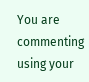You are commenting using your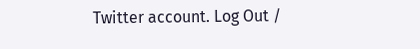Twitter account. Log Out /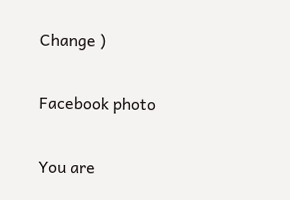Change )

Facebook photo

You are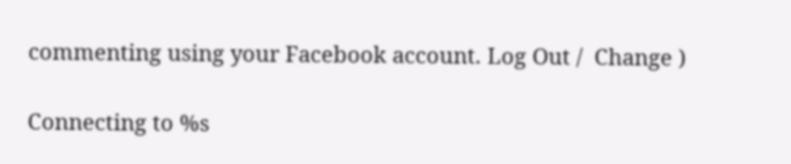commenting using your Facebook account. Log Out /  Change )

Connecting to %s